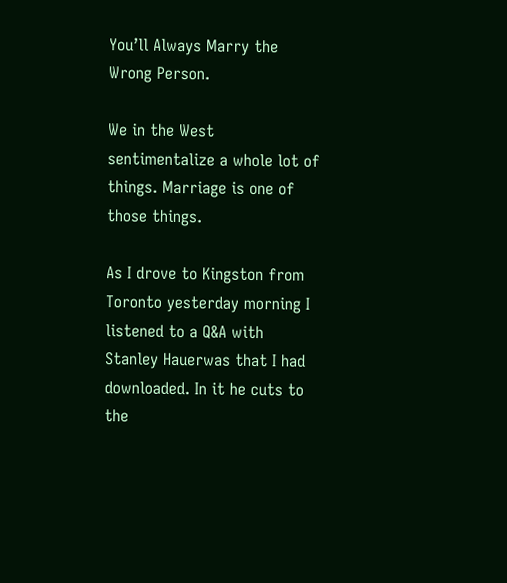You’ll Always Marry the Wrong Person.

We in the West sentimentalize a whole lot of things. Marriage is one of those things.

As I drove to Kingston from Toronto yesterday morning I listened to a Q&A with Stanley Hauerwas that I had downloaded. In it he cuts to the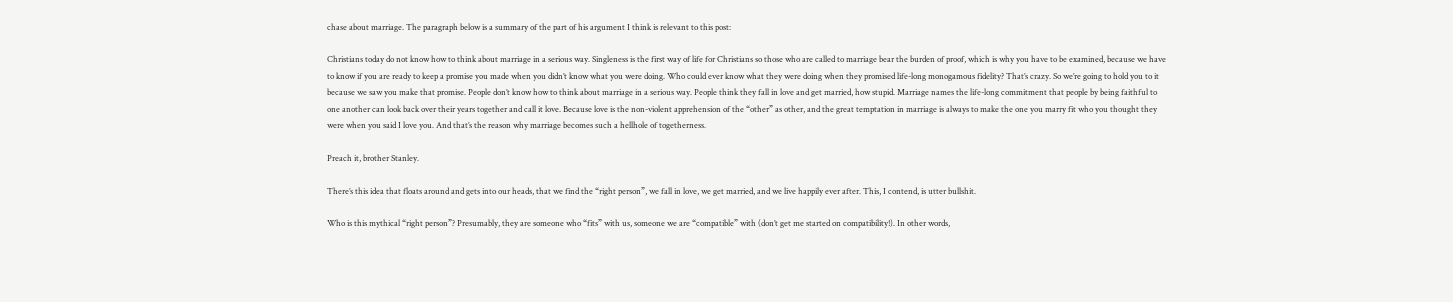chase about marriage. The paragraph below is a summary of the part of his argument I think is relevant to this post:

Christians today do not know how to think about marriage in a serious way. Singleness is the first way of life for Christians so those who are called to marriage bear the burden of proof, which is why you have to be examined, because we have to know if you are ready to keep a promise you made when you didn’t know what you were doing. Who could ever know what they were doing when they promised life-long monogamous fidelity? That’s crazy. So we’re going to hold you to it because we saw you make that promise. People don’t know how to think about marriage in a serious way. People think they fall in love and get married, how stupid. Marriage names the life-long commitment that people by being faithful to one another can look back over their years together and call it love. Because love is the non-violent apprehension of the “other” as other, and the great temptation in marriage is always to make the one you marry fit who you thought they were when you said I love you. And that’s the reason why marriage becomes such a hellhole of togetherness.

Preach it, brother Stanley.

There’s this idea that floats around and gets into our heads, that we find the “right person”, we fall in love, we get married, and we live happily ever after. This, I contend, is utter bullshit.

Who is this mythical “right person”? Presumably, they are someone who “fits” with us, someone we are “compatible” with (don’t get me started on compatibility!). In other words,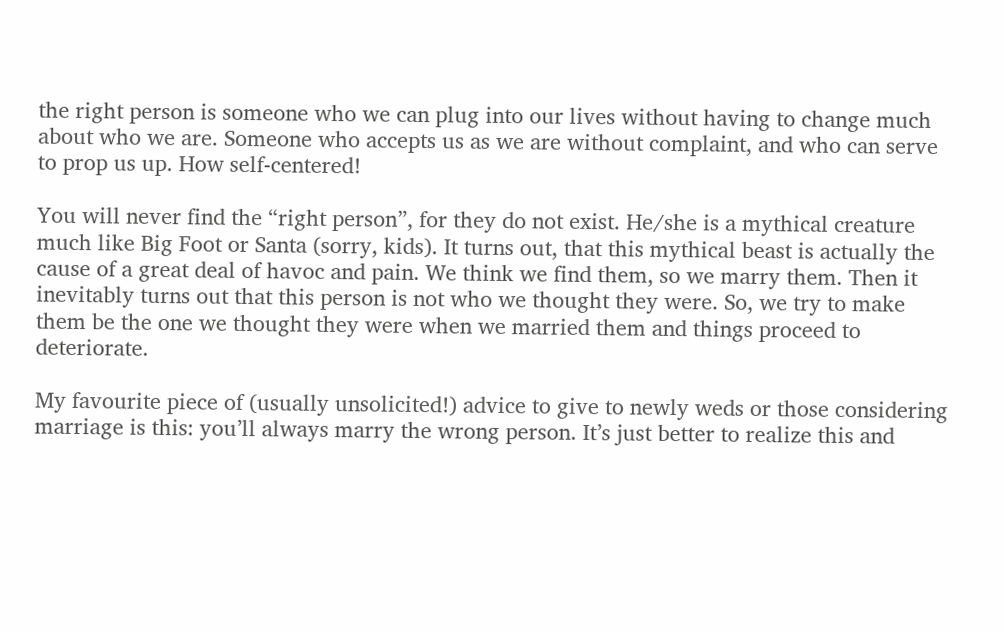the right person is someone who we can plug into our lives without having to change much about who we are. Someone who accepts us as we are without complaint, and who can serve to prop us up. How self-centered!

You will never find the “right person”, for they do not exist. He/she is a mythical creature much like Big Foot or Santa (sorry, kids). It turns out, that this mythical beast is actually the cause of a great deal of havoc and pain. We think we find them, so we marry them. Then it inevitably turns out that this person is not who we thought they were. So, we try to make them be the one we thought they were when we married them and things proceed to deteriorate.

My favourite piece of (usually unsolicited!) advice to give to newly weds or those considering marriage is this: you’ll always marry the wrong person. It’s just better to realize this and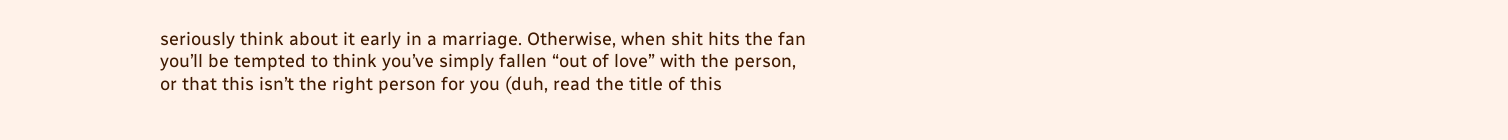seriously think about it early in a marriage. Otherwise, when shit hits the fan you’ll be tempted to think you’ve simply fallen “out of love” with the person, or that this isn’t the right person for you (duh, read the title of this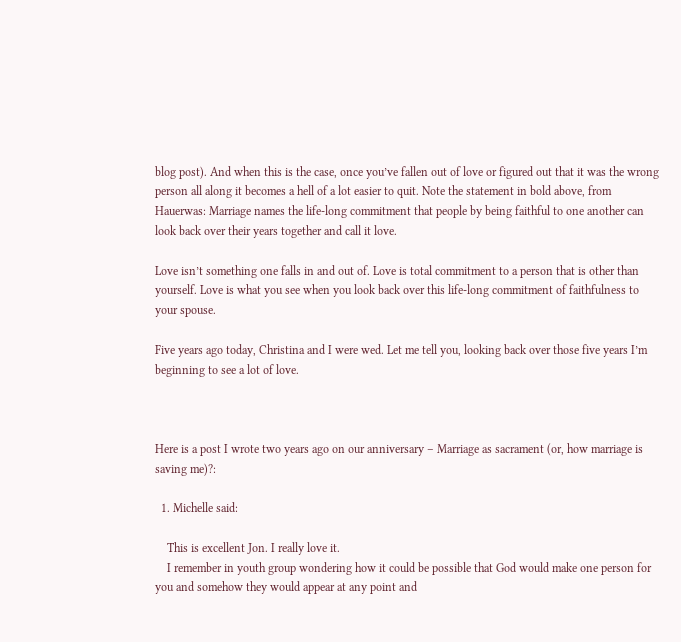blog post). And when this is the case, once you’ve fallen out of love or figured out that it was the wrong person all along it becomes a hell of a lot easier to quit. Note the statement in bold above, from Hauerwas: Marriage names the life-long commitment that people by being faithful to one another can look back over their years together and call it love.

Love isn’t something one falls in and out of. Love is total commitment to a person that is other than yourself. Love is what you see when you look back over this life-long commitment of faithfulness to your spouse.

Five years ago today, Christina and I were wed. Let me tell you, looking back over those five years I’m beginning to see a lot of love.



Here is a post I wrote two years ago on our anniversary – Marriage as sacrament (or, how marriage is saving me)?:

  1. Michelle said:

    This is excellent Jon. I really love it.
    I remember in youth group wondering how it could be possible that God would make one person for you and somehow they would appear at any point and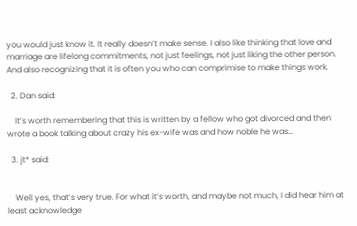you would just know it. It really doesn’t make sense. I also like thinking that love and marriage are lifelong commitments, not just feelings, not just liking the other person. And also recognizing that it is often you who can comprimise to make things work.

  2. Dan said:

    It’s worth remembering that this is written by a fellow who got divorced and then wrote a book talking about crazy his ex-wife was and how noble he was…

  3. jt* said:


    Well yes, that’s very true. For what it’s worth, and maybe not much, I did hear him at least acknowledge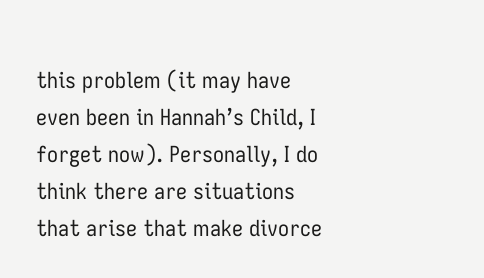this problem (it may have even been in Hannah’s Child, I forget now). Personally, I do think there are situations that arise that make divorce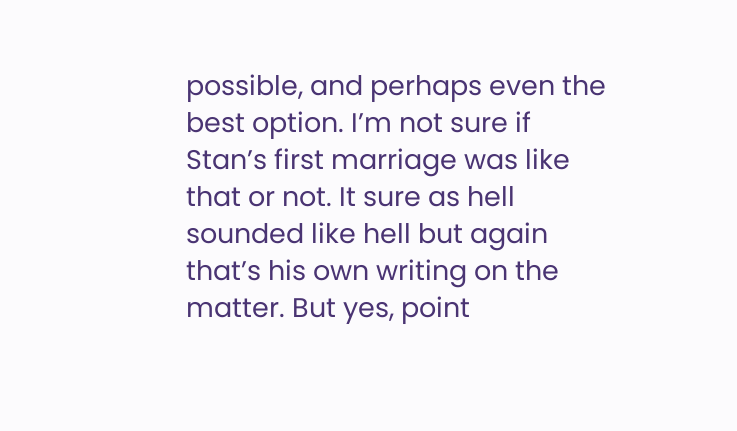possible, and perhaps even the best option. I’m not sure if Stan’s first marriage was like that or not. It sure as hell sounded like hell but again that’s his own writing on the matter. But yes, point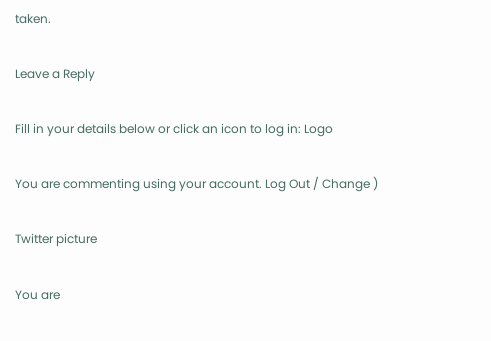taken.

Leave a Reply

Fill in your details below or click an icon to log in: Logo

You are commenting using your account. Log Out / Change )

Twitter picture

You are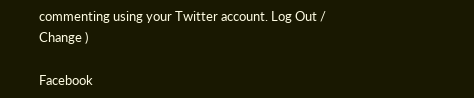commenting using your Twitter account. Log Out / Change )

Facebook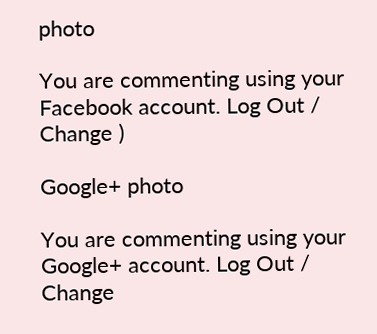photo

You are commenting using your Facebook account. Log Out / Change )

Google+ photo

You are commenting using your Google+ account. Log Out / Change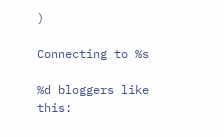)

Connecting to %s

%d bloggers like this: